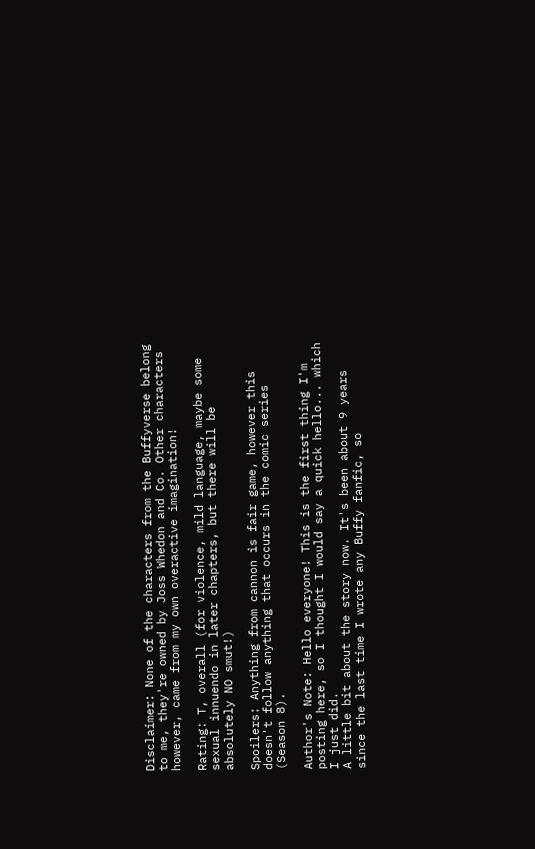Disclaimer: None of the characters from the Buffyverse belong to me, they're owned by Joss Whedon and Co. Other characters however, came from my own overactive imagination!

Rating: T, overall (for violence, mild language, maybe some sexual innuendo in later chapters, but there will be absolutely NO smut!)

Spoilers: Anything from cannon is fair game, however this doesn't follow anything that occurs in the comic series (Season 8).

Author's Note: Hello everyone! This is the first thing I'm posting here, so I thought I would say a quick hello... which I just did.
A little bit about the story now. It's been about 9 years since the last time I wrote any Buffy fanfic, so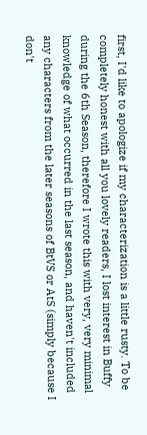first, I'd like to apologize if my characterization is a little rusty. To be completely honest with all you lovely readers, I lost interest in Buffy during the 6th Season, therefore I wrote this with very, very minimal knowledge of what occurred in the last season, and haven't included any characters from the later seasons of BtVS or AtS (simply because I don't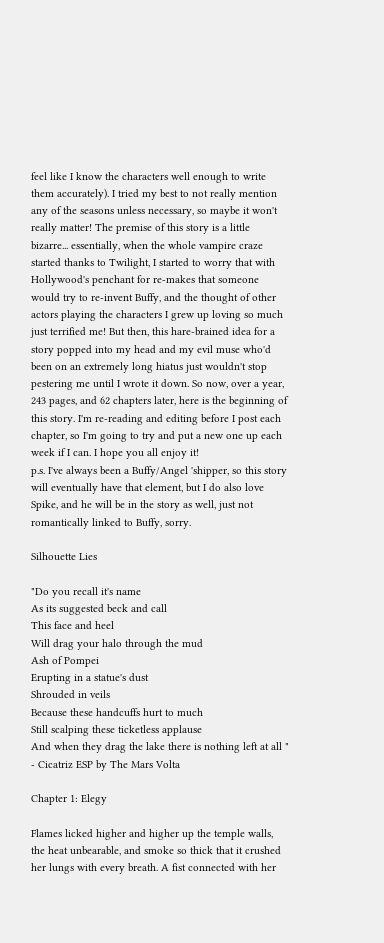feel like I know the characters well enough to write them accurately). I tried my best to not really mention any of the seasons unless necessary, so maybe it won't really matter! The premise of this story is a little bizarre... essentially, when the whole vampire craze started thanks to Twilight, I started to worry that with Hollywood's penchant for re-makes that someone would try to re-invent Buffy, and the thought of other actors playing the characters I grew up loving so much just terrified me! But then, this hare-brained idea for a story popped into my head and my evil muse who'd been on an extremely long hiatus just wouldn't stop pestering me until I wrote it down. So now, over a year, 243 pages, and 62 chapters later, here is the beginning of this story. I'm re-reading and editing before I post each chapter, so I'm going to try and put a new one up each week if I can. I hope you all enjoy it!
p.s. I've always been a Buffy/Angel 'shipper, so this story will eventually have that element, but I do also love Spike, and he will be in the story as well, just not romantically linked to Buffy, sorry.

Silhouette Lies

"Do you recall it's name
As its suggested beck and call
This face and heel
Will drag your halo through the mud
Ash of Pompei
Erupting in a statue's dust
Shrouded in veils
Because these handcuffs hurt to much
Still scalping these ticketless applause
And when they drag the lake there is nothing left at all "
- Cicatriz ESP by The Mars Volta

Chapter 1: Elegy

Flames licked higher and higher up the temple walls, the heat unbearable, and smoke so thick that it crushed her lungs with every breath. A fist connected with her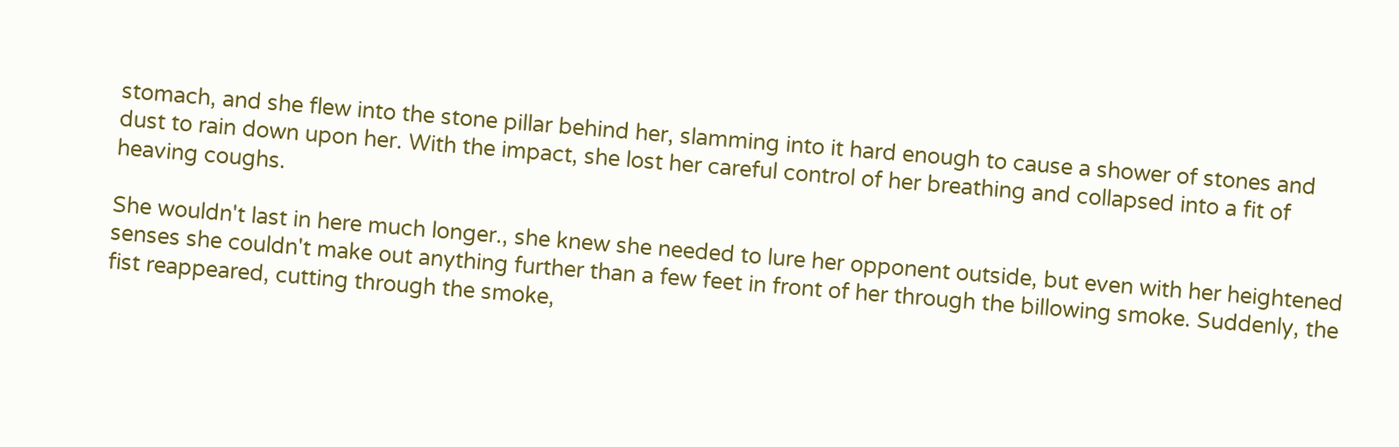stomach, and she flew into the stone pillar behind her, slamming into it hard enough to cause a shower of stones and dust to rain down upon her. With the impact, she lost her careful control of her breathing and collapsed into a fit of heaving coughs.

She wouldn't last in here much longer., she knew she needed to lure her opponent outside, but even with her heightened senses she couldn't make out anything further than a few feet in front of her through the billowing smoke. Suddenly, the fist reappeared, cutting through the smoke,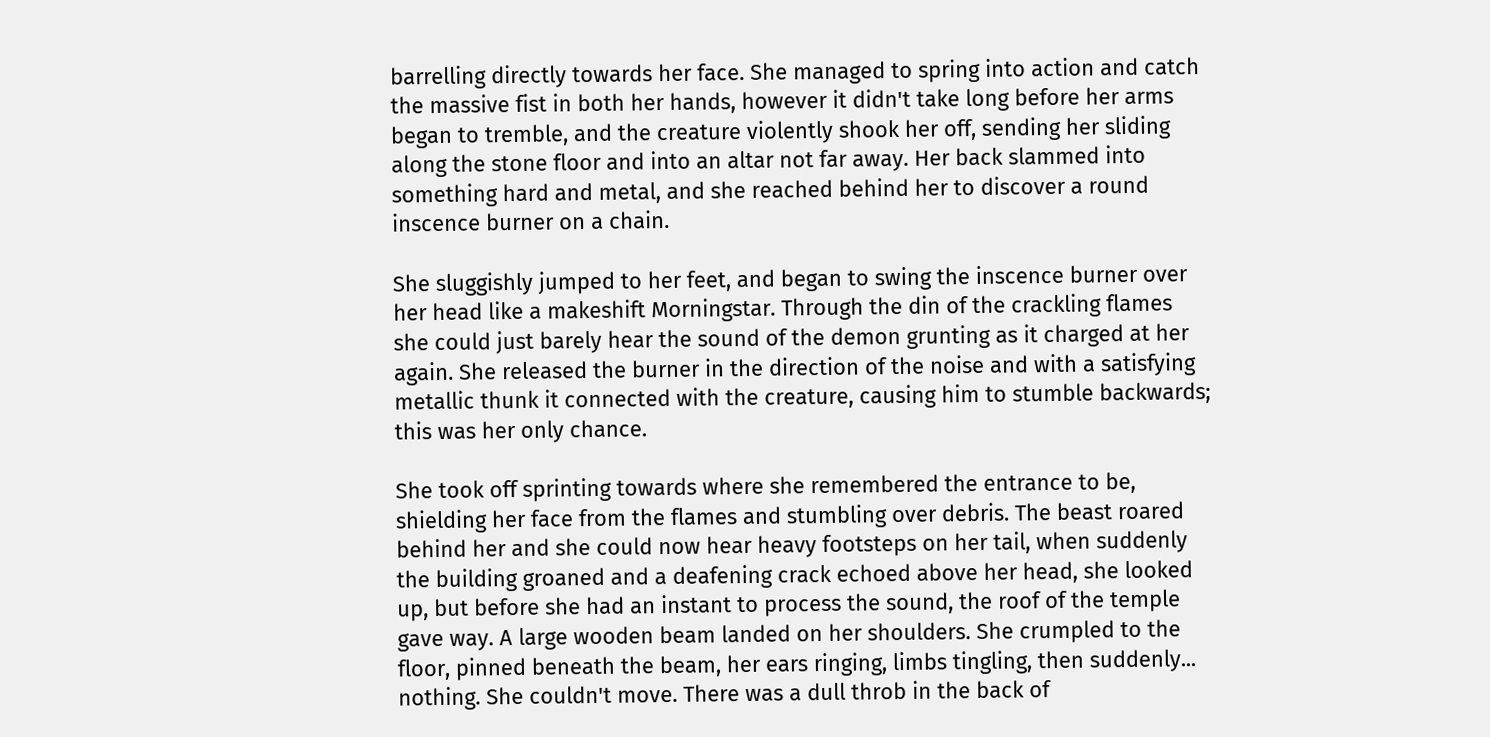barrelling directly towards her face. She managed to spring into action and catch the massive fist in both her hands, however it didn't take long before her arms began to tremble, and the creature violently shook her off, sending her sliding along the stone floor and into an altar not far away. Her back slammed into something hard and metal, and she reached behind her to discover a round inscence burner on a chain.

She sluggishly jumped to her feet, and began to swing the inscence burner over her head like a makeshift Morningstar. Through the din of the crackling flames she could just barely hear the sound of the demon grunting as it charged at her again. She released the burner in the direction of the noise and with a satisfying metallic thunk it connected with the creature, causing him to stumble backwards; this was her only chance.

She took off sprinting towards where she remembered the entrance to be, shielding her face from the flames and stumbling over debris. The beast roared behind her and she could now hear heavy footsteps on her tail, when suddenly the building groaned and a deafening crack echoed above her head, she looked up, but before she had an instant to process the sound, the roof of the temple gave way. A large wooden beam landed on her shoulders. She crumpled to the floor, pinned beneath the beam, her ears ringing, limbs tingling, then suddenly... nothing. She couldn't move. There was a dull throb in the back of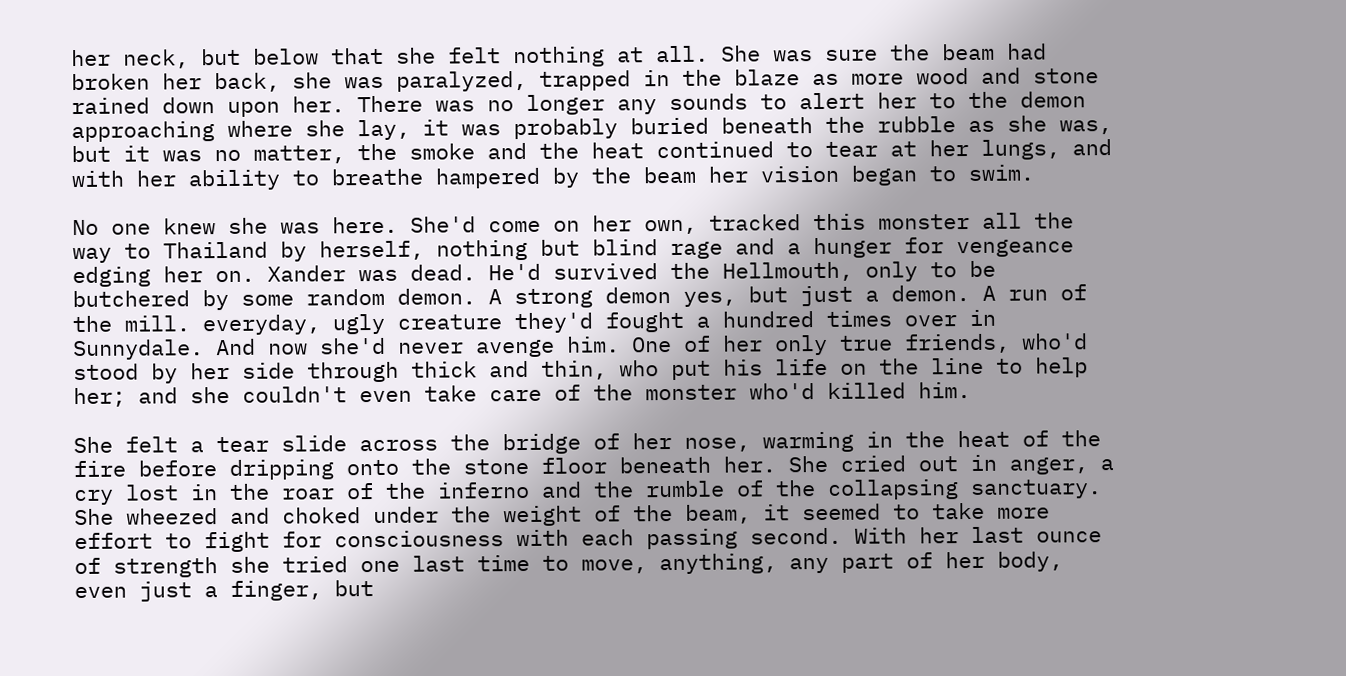her neck, but below that she felt nothing at all. She was sure the beam had broken her back, she was paralyzed, trapped in the blaze as more wood and stone rained down upon her. There was no longer any sounds to alert her to the demon approaching where she lay, it was probably buried beneath the rubble as she was, but it was no matter, the smoke and the heat continued to tear at her lungs, and with her ability to breathe hampered by the beam her vision began to swim.

No one knew she was here. She'd come on her own, tracked this monster all the way to Thailand by herself, nothing but blind rage and a hunger for vengeance edging her on. Xander was dead. He'd survived the Hellmouth, only to be butchered by some random demon. A strong demon yes, but just a demon. A run of the mill. everyday, ugly creature they'd fought a hundred times over in Sunnydale. And now she'd never avenge him. One of her only true friends, who'd stood by her side through thick and thin, who put his life on the line to help her; and she couldn't even take care of the monster who'd killed him.

She felt a tear slide across the bridge of her nose, warming in the heat of the fire before dripping onto the stone floor beneath her. She cried out in anger, a cry lost in the roar of the inferno and the rumble of the collapsing sanctuary. She wheezed and choked under the weight of the beam, it seemed to take more effort to fight for consciousness with each passing second. With her last ounce of strength she tried one last time to move, anything, any part of her body, even just a finger, but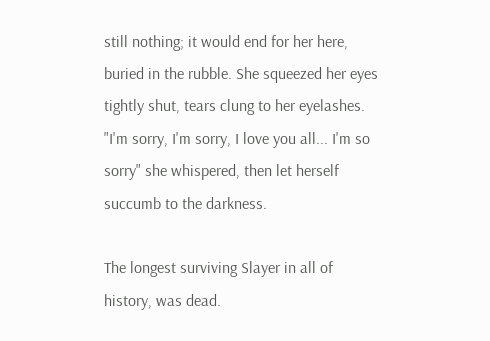still nothing; it would end for her here, buried in the rubble. She squeezed her eyes tightly shut, tears clung to her eyelashes. "I'm sorry, I'm sorry, I love you all... I'm so sorry" she whispered, then let herself succumb to the darkness.

The longest surviving Slayer in all of history, was dead.